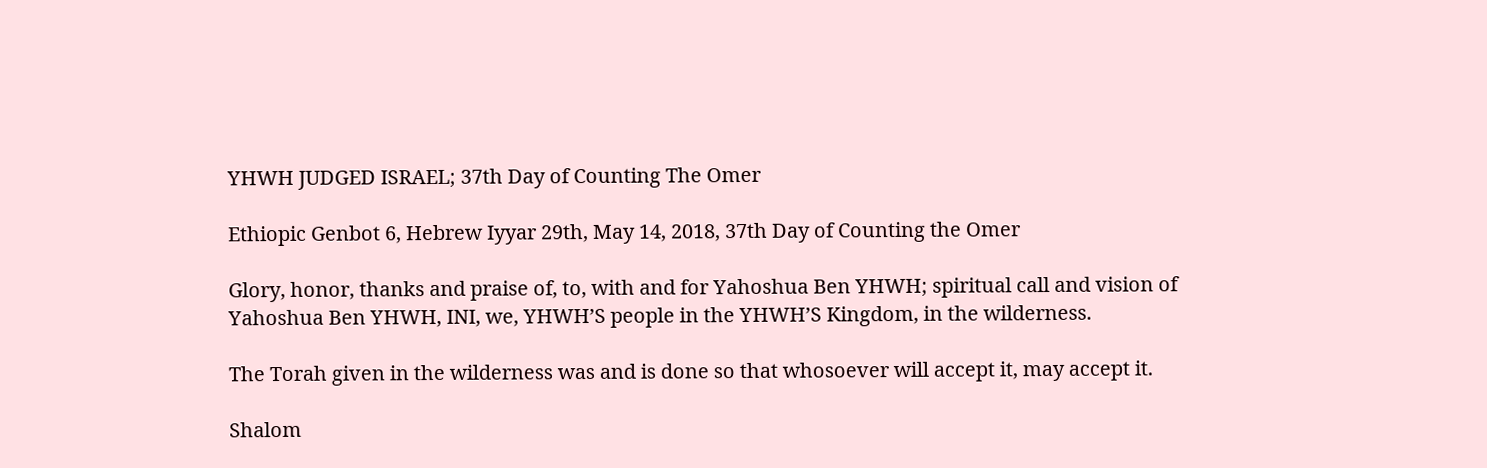YHWH JUDGED ISRAEL; 37th Day of Counting The Omer

Ethiopic Genbot 6, Hebrew Iyyar 29th, May 14, 2018, 37th Day of Counting the Omer

Glory, honor, thanks and praise of, to, with and for Yahoshua Ben YHWH; spiritual call and vision of Yahoshua Ben YHWH, INI, we, YHWH’S people in the YHWH’S Kingdom, in the wilderness.

The Torah given in the wilderness was and is done so that whosoever will accept it, may accept it.

Shalom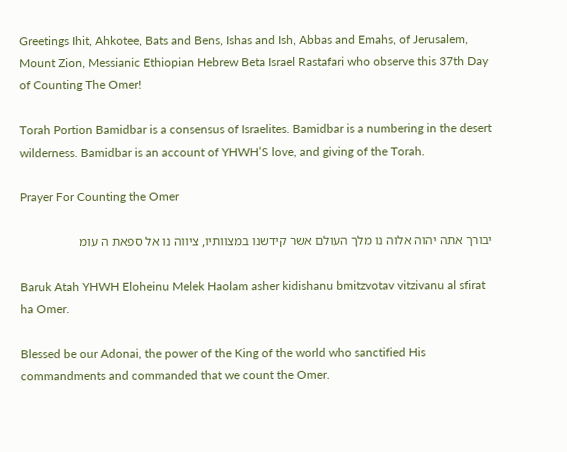Greetings Ihit, Ahkotee, Bats and Bens, Ishas and Ish, Abbas and Emahs, of Jerusalem, Mount Zion, Messianic Ethiopian Hebrew Beta Israel Rastafari who observe this 37th Day of Counting The Omer!

Torah Portion Bamidbar is a consensus of Israelites. Bamidbar is a numbering in the desert wilderness. Bamidbar is an account of YHWH’S love, and giving of the Torah.

Prayer For Counting the Omer

יבורך אתה יהוה אלוה נו מלך העולם אשר קידשנו במצוותיו, ציווה נו אל ספאת ה עומ

Baruk Atah YHWH Eloheinu Melek Haolam asher kidishanu bmitzvotav vitzivanu al sfirat ha Omer.

Blessed be our Adonai, the power of the King of the world who sanctified His commandments and commanded that we count the Omer.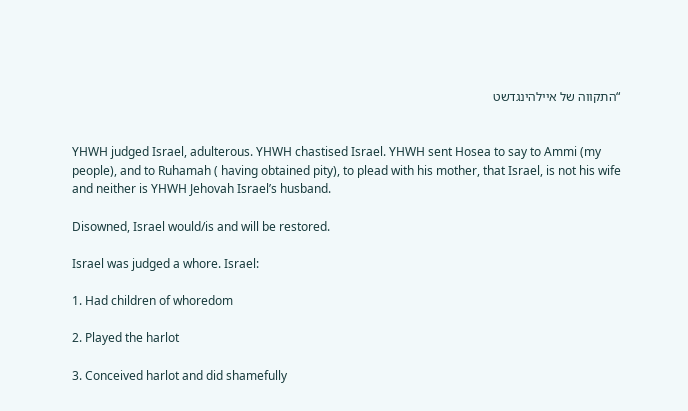“התקווה של איילהינגדשט


YHWH judged Israel, adulterous. YHWH chastised Israel. YHWH sent Hosea to say to Ammi (my people), and to Ruhamah ( having obtained pity), to plead with his mother, that Israel, is not his wife and neither is YHWH Jehovah Israel’s husband.

Disowned, Israel would/is and will be restored.

Israel was judged a whore. Israel:

1. Had children of whoredom

2. Played the harlot

3. Conceived harlot and did shamefully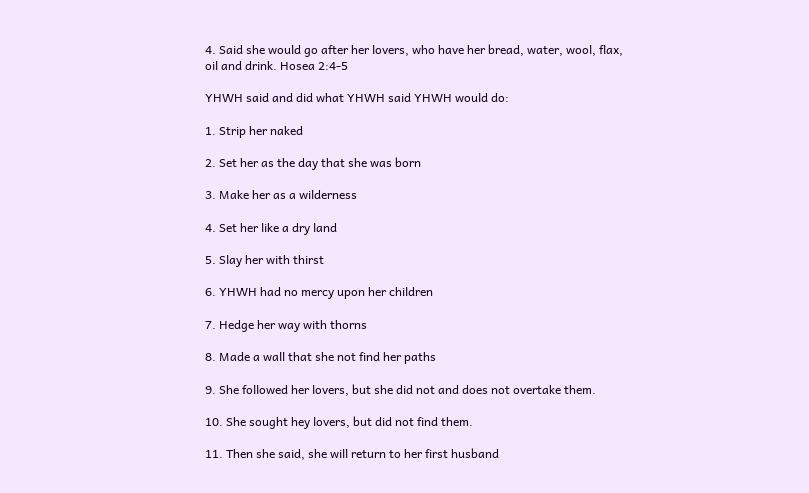4. Said she would go after her lovers, who have her bread, water, wool, flax, oil and drink. Hosea 2:4-5

YHWH said and did what YHWH said YHWH would do:

1. Strip her naked

2. Set her as the day that she was born

3. Make her as a wilderness

4. Set her like a dry land

5. Slay her with thirst

6. YHWH had no mercy upon her children

7. Hedge her way with thorns

8. Made a wall that she not find her paths

9. She followed her lovers, but she did not and does not overtake them.

10. She sought hey lovers, but did not find them.

11. Then she said, she will return to her first husband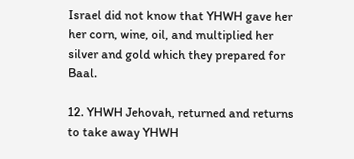Israel did not know that YHWH gave her her corn, wine, oil, and multiplied her silver and gold which they prepared for Baal.

12. YHWH Jehovah, returned and returns to take away YHWH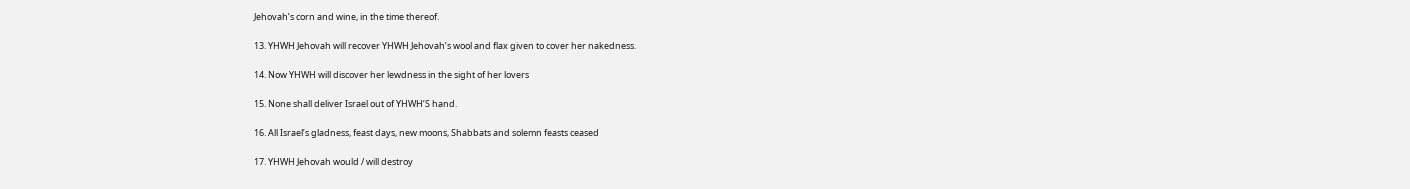Jehovah’s corn and wine, in the time thereof.

13. YHWH Jehovah will recover YHWH Jehovah’s wool and flax given to cover her nakedness.

14. Now YHWH will discover her lewdness in the sight of her lovers

15. None shall deliver Israel out of YHWH’S hand.

16. All Israel’s gladness, feast days, new moons, Shabbats and solemn feasts ceased

17. YHWH Jehovah would / will destroy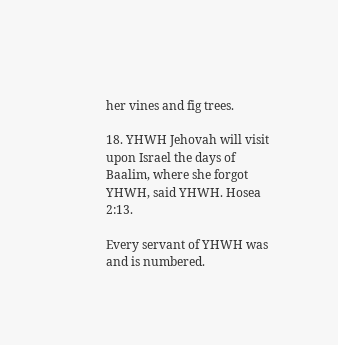her vines and fig trees.

18. YHWH Jehovah will visit upon Israel the days of Baalim, where she forgot YHWH, said YHWH. Hosea 2:13.

Every servant of YHWH was and is numbered.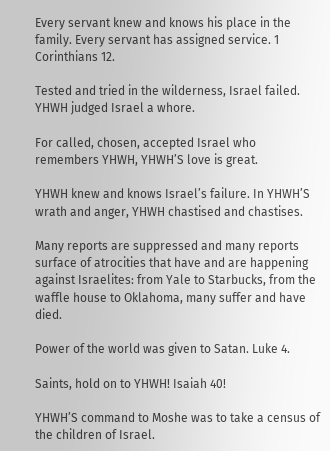Every servant knew and knows his place in the family. Every servant has assigned service. 1 Corinthians 12.

Tested and tried in the wilderness, Israel failed. YHWH judged Israel a whore.

For called, chosen, accepted Israel who remembers YHWH, YHWH’S love is great.

YHWH knew and knows Israel’s failure. In YHWH’S wrath and anger, YHWH chastised and chastises.

Many reports are suppressed and many reports surface of atrocities that have and are happening against Israelites: from Yale to Starbucks, from the waffle house to Oklahoma, many suffer and have died.

Power of the world was given to Satan. Luke 4.

Saints, hold on to YHWH! Isaiah 40!

YHWH’S command to Moshe was to take a census of the children of Israel.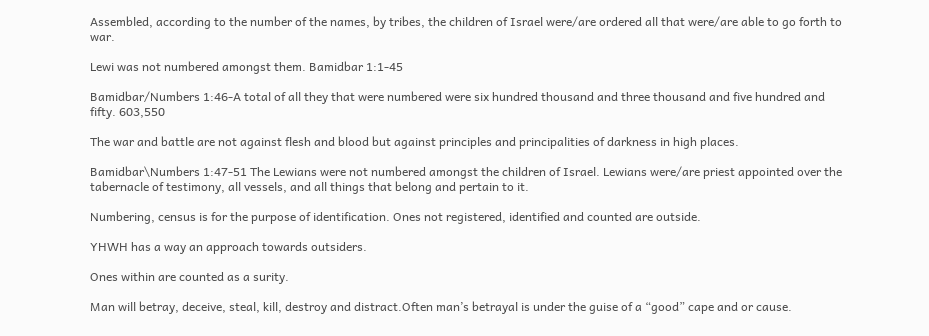Assembled, according to the number of the names, by tribes, the children of Israel were/are ordered all that were/are able to go forth to war.

Lewi was not numbered amongst them. Bamidbar 1:1-45

Bamidbar/Numbers 1:46-A total of all they that were numbered were six hundred thousand and three thousand and five hundred and fifty. 603,550

The war and battle are not against flesh and blood but against principles and principalities of darkness in high places.

Bamidbar\Numbers 1:47-51 The Lewians were not numbered amongst the children of Israel. Lewians were/are priest appointed over the tabernacle of testimony, all vessels, and all things that belong and pertain to it.

Numbering, census is for the purpose of identification. Ones not registered, identified and counted are outside.

YHWH has a way an approach towards outsiders.

Ones within are counted as a surity.

Man will betray, deceive, steal, kill, destroy and distract.Often man’s betrayal is under the guise of a “good” cape and or cause.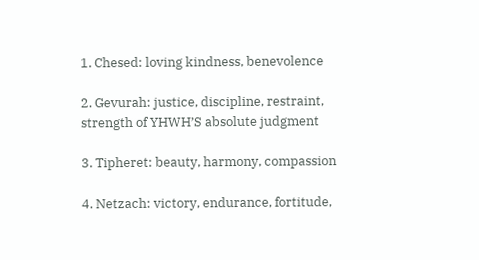1. Chesed: loving kindness, benevolence

2. Gevurah: justice, discipline, restraint, strength of YHWH’S absolute judgment

3. Tipheret: beauty, harmony, compassion

4. Netzach: victory, endurance, fortitude,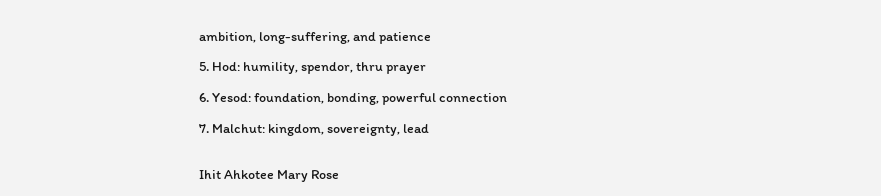ambition, long-suffering, and patience

5. Hod: humility, spendor, thru prayer

6. Yesod: foundation, bonding, powerful connection

7. Malchut: kingdom, sovereignty, lead


Ihit Ahkotee Mary Rose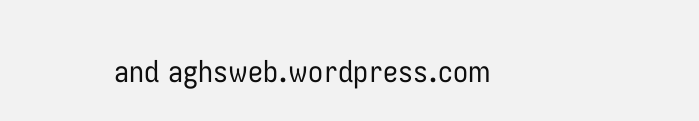and aghsweb.wordpress.com